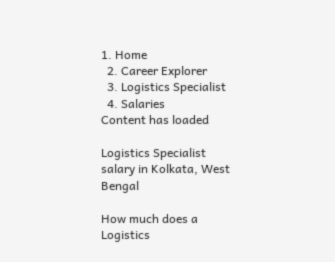1. Home
  2. Career Explorer
  3. Logistics Specialist
  4. Salaries
Content has loaded

Logistics Specialist salary in Kolkata, West Bengal

How much does a Logistics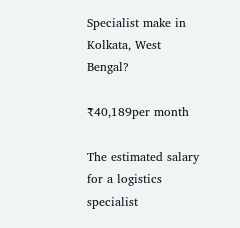Specialist make in Kolkata, West Bengal?

₹40,189per month

The estimated salary for a logistics specialist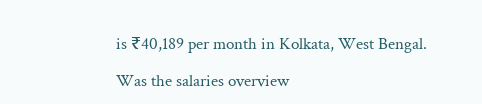is ₹40,189 per month in Kolkata, West Bengal.

Was the salaries overview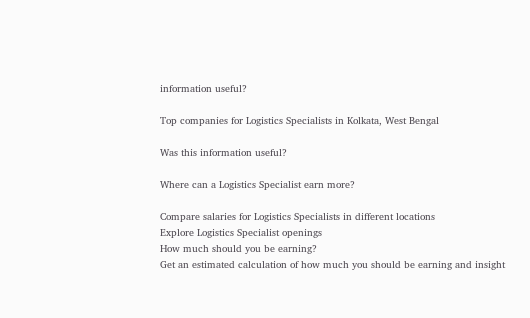information useful?

Top companies for Logistics Specialists in Kolkata, West Bengal

Was this information useful?

Where can a Logistics Specialist earn more?

Compare salaries for Logistics Specialists in different locations
Explore Logistics Specialist openings
How much should you be earning?
Get an estimated calculation of how much you should be earning and insight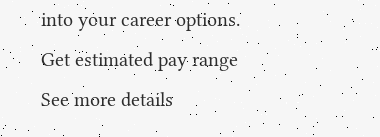into your career options.
Get estimated pay range
See more details